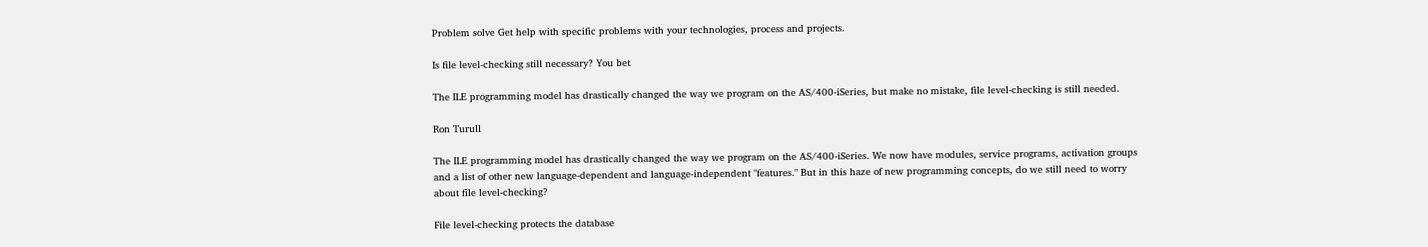Problem solve Get help with specific problems with your technologies, process and projects.

Is file level-checking still necessary? You bet

The ILE programming model has drastically changed the way we program on the AS/400-iSeries, but make no mistake, file level-checking is still needed.

Ron Turull

The ILE programming model has drastically changed the way we program on the AS/400-iSeries. We now have modules, service programs, activation groups and a list of other new language-dependent and language-independent "features." But in this haze of new programming concepts, do we still need to worry about file level-checking?

File level-checking protects the database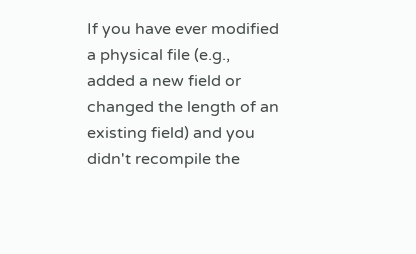If you have ever modified a physical file (e.g., added a new field or changed the length of an existing field) and you didn't recompile the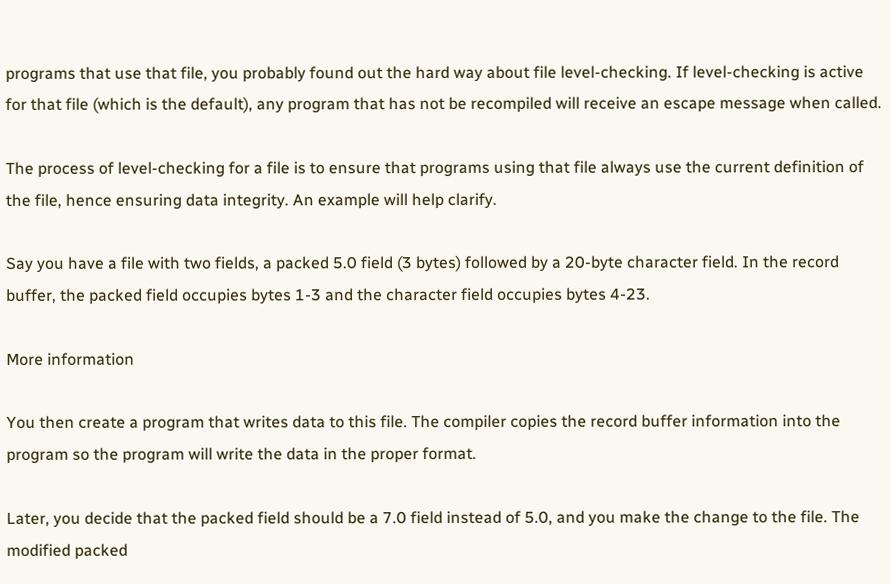programs that use that file, you probably found out the hard way about file level-checking. If level-checking is active for that file (which is the default), any program that has not be recompiled will receive an escape message when called.

The process of level-checking for a file is to ensure that programs using that file always use the current definition of the file, hence ensuring data integrity. An example will help clarify.

Say you have a file with two fields, a packed 5.0 field (3 bytes) followed by a 20-byte character field. In the record buffer, the packed field occupies bytes 1-3 and the character field occupies bytes 4-23.

More information

You then create a program that writes data to this file. The compiler copies the record buffer information into the program so the program will write the data in the proper format.

Later, you decide that the packed field should be a 7.0 field instead of 5.0, and you make the change to the file. The modified packed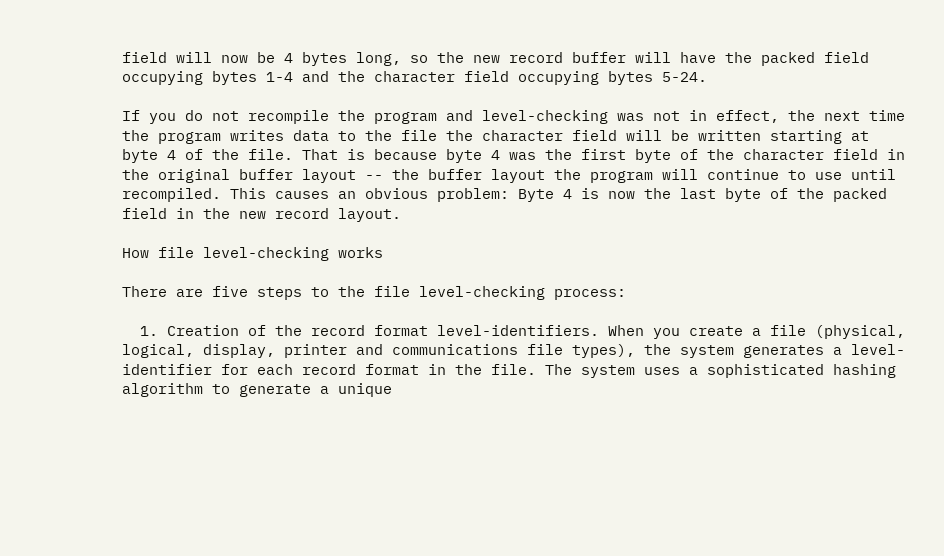field will now be 4 bytes long, so the new record buffer will have the packed field occupying bytes 1-4 and the character field occupying bytes 5-24.

If you do not recompile the program and level-checking was not in effect, the next time the program writes data to the file the character field will be written starting at byte 4 of the file. That is because byte 4 was the first byte of the character field in the original buffer layout -- the buffer layout the program will continue to use until recompiled. This causes an obvious problem: Byte 4 is now the last byte of the packed field in the new record layout.

How file level-checking works

There are five steps to the file level-checking process:

  1. Creation of the record format level-identifiers. When you create a file (physical, logical, display, printer and communications file types), the system generates a level-identifier for each record format in the file. The system uses a sophisticated hashing algorithm to generate a unique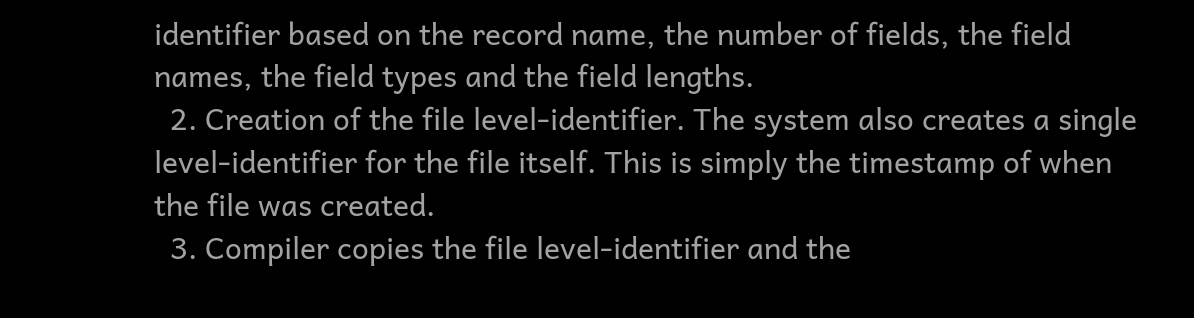identifier based on the record name, the number of fields, the field names, the field types and the field lengths.
  2. Creation of the file level-identifier. The system also creates a single level-identifier for the file itself. This is simply the timestamp of when the file was created.
  3. Compiler copies the file level-identifier and the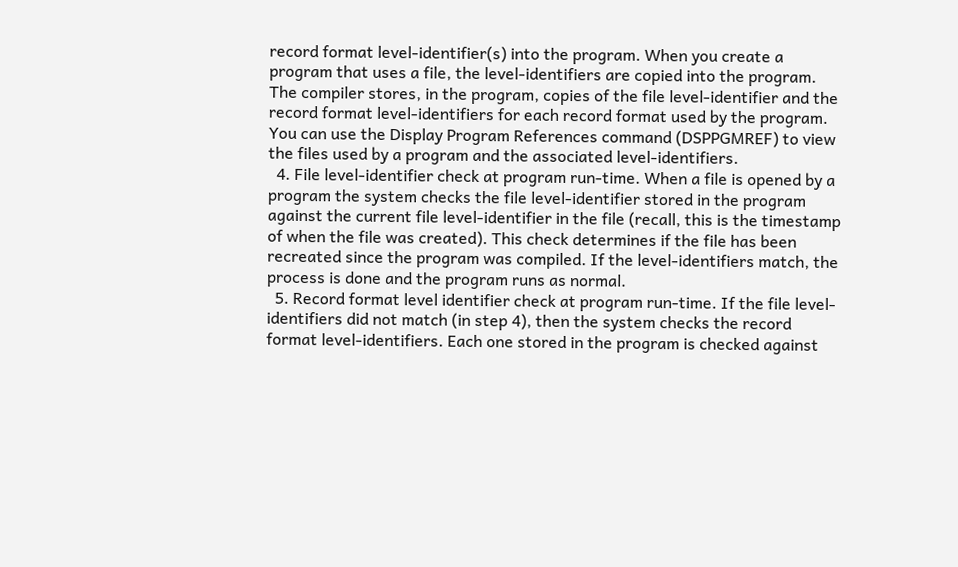record format level-identifier(s) into the program. When you create a program that uses a file, the level-identifiers are copied into the program. The compiler stores, in the program, copies of the file level-identifier and the record format level-identifiers for each record format used by the program. You can use the Display Program References command (DSPPGMREF) to view the files used by a program and the associated level-identifiers.
  4. File level-identifier check at program run-time. When a file is opened by a program the system checks the file level-identifier stored in the program against the current file level-identifier in the file (recall, this is the timestamp of when the file was created). This check determines if the file has been recreated since the program was compiled. If the level-identifiers match, the process is done and the program runs as normal.
  5. Record format level identifier check at program run-time. If the file level-identifiers did not match (in step 4), then the system checks the record format level-identifiers. Each one stored in the program is checked against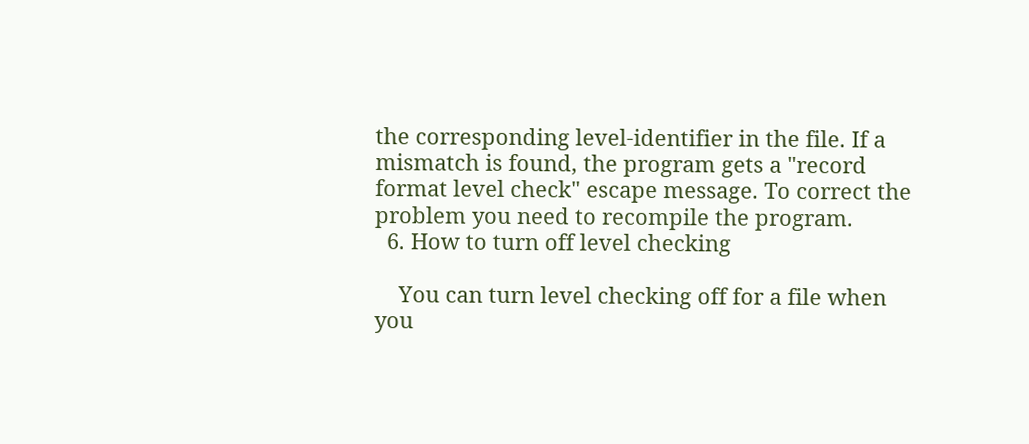the corresponding level-identifier in the file. If a mismatch is found, the program gets a "record format level check" escape message. To correct the problem you need to recompile the program.
  6. How to turn off level checking

    You can turn level checking off for a file when you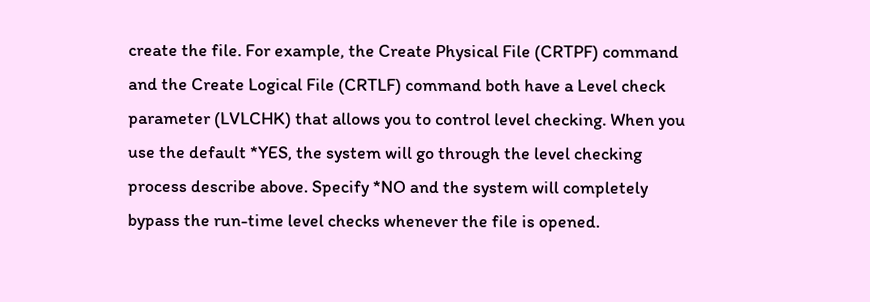create the file. For example, the Create Physical File (CRTPF) command and the Create Logical File (CRTLF) command both have a Level check parameter (LVLCHK) that allows you to control level checking. When you use the default *YES, the system will go through the level checking process describe above. Specify *NO and the system will completely bypass the run-time level checks whenever the file is opened.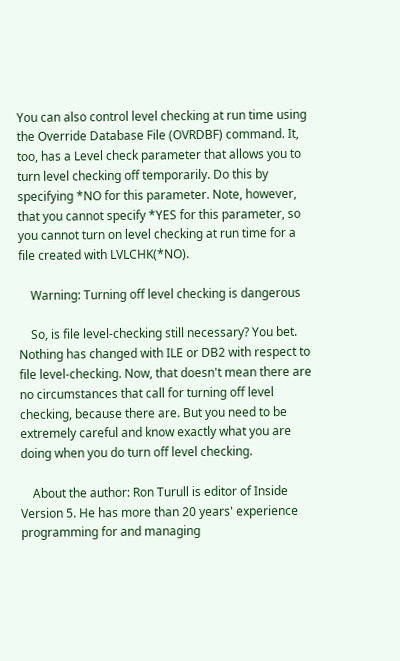You can also control level checking at run time using the Override Database File (OVRDBF) command. It, too, has a Level check parameter that allows you to turn level checking off temporarily. Do this by specifying *NO for this parameter. Note, however, that you cannot specify *YES for this parameter, so you cannot turn on level checking at run time for a file created with LVLCHK(*NO).

    Warning: Turning off level checking is dangerous

    So, is file level-checking still necessary? You bet. Nothing has changed with ILE or DB2 with respect to file level-checking. Now, that doesn't mean there are no circumstances that call for turning off level checking, because there are. But you need to be extremely careful and know exactly what you are doing when you do turn off level checking.

    About the author: Ron Turull is editor of Inside Version 5. He has more than 20 years' experience programming for and managing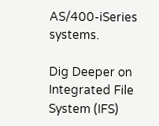AS/400-iSeries systems.

Dig Deeper on Integrated File System (IFS)